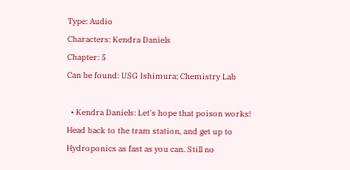Type: Audio
Characters: Kendra Daniels
Chapter: 5
Can be found: USG Ishimura; Chemistry Lab

  • Kendra Daniels: Let's hope that poison works! Head back to the tram station, and get up to Hydroponics as fast as you can. Still no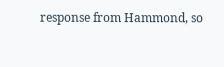response from Hammond, so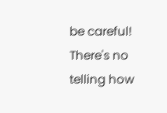be careful! There's no telling how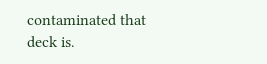contaminated that deck is.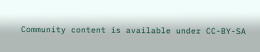Community content is available under CC-BY-SA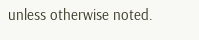unless otherwise noted.